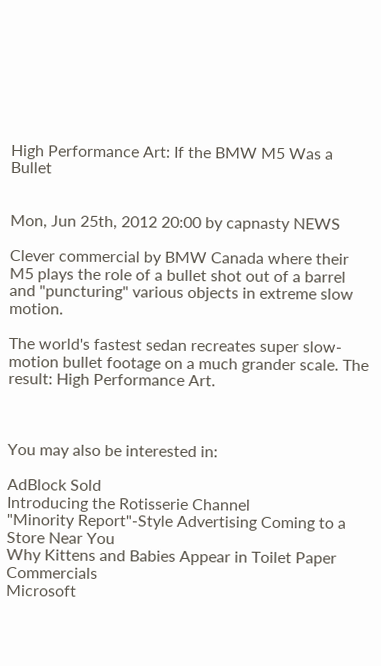High Performance Art: If the BMW M5 Was a Bullet


Mon, Jun 25th, 2012 20:00 by capnasty NEWS

Clever commercial by BMW Canada where their M5 plays the role of a bullet shot out of a barrel and "puncturing" various objects in extreme slow motion.

The world's fastest sedan recreates super slow-motion bullet footage on a much grander scale. The result: High Performance Art.



You may also be interested in:

AdBlock Sold
Introducing the Rotisserie Channel
"Minority Report"-Style Advertising Coming to a Store Near You
Why Kittens and Babies Appear in Toilet Paper Commercials
Microsoft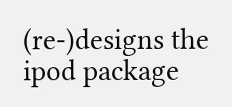(re-)designs the ipod package